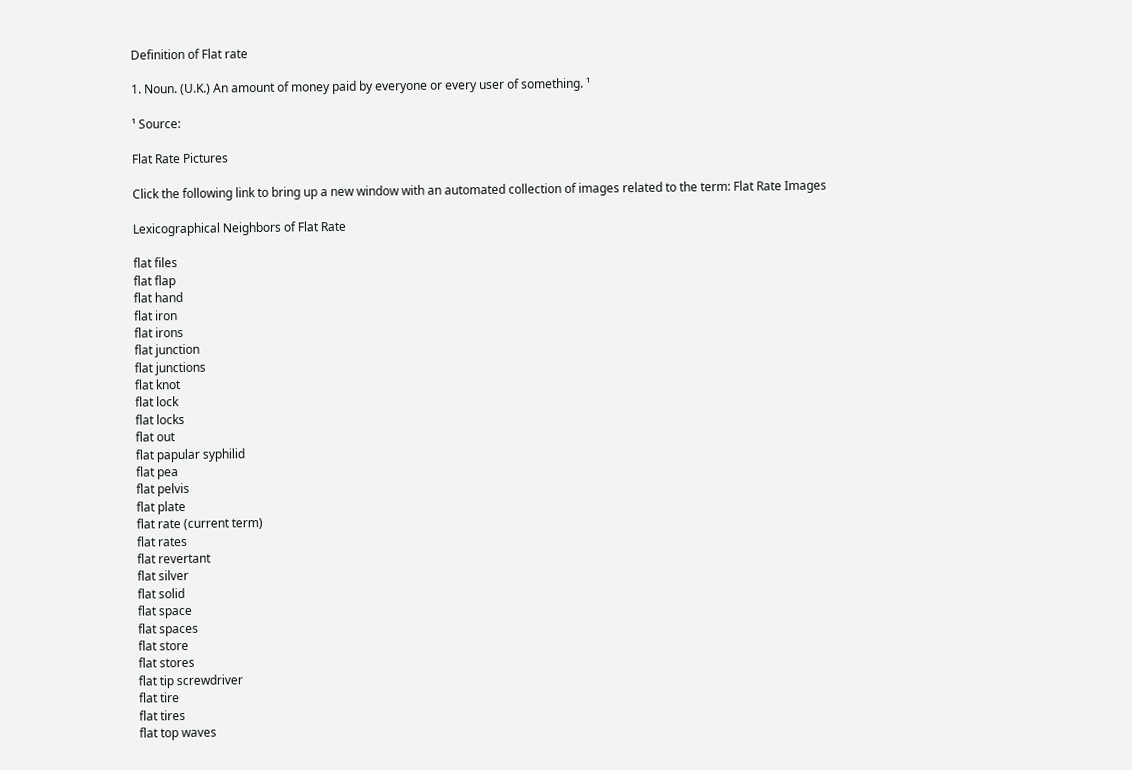Definition of Flat rate

1. Noun. (U.K.) An amount of money paid by everyone or every user of something. ¹

¹ Source:

Flat Rate Pictures

Click the following link to bring up a new window with an automated collection of images related to the term: Flat Rate Images

Lexicographical Neighbors of Flat Rate

flat files
flat flap
flat hand
flat iron
flat irons
flat junction
flat junctions
flat knot
flat lock
flat locks
flat out
flat papular syphilid
flat pea
flat pelvis
flat plate
flat rate (current term)
flat rates
flat revertant
flat silver
flat solid
flat space
flat spaces
flat store
flat stores
flat tip screwdriver
flat tire
flat tires
flat top waves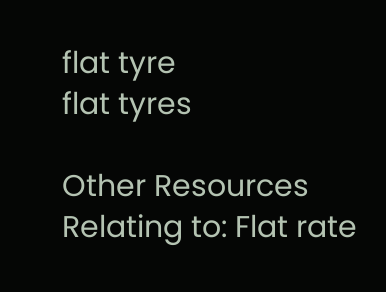flat tyre
flat tyres

Other Resources Relating to: Flat rate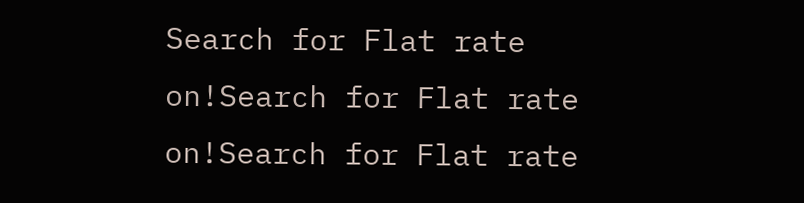Search for Flat rate on!Search for Flat rate on!Search for Flat rate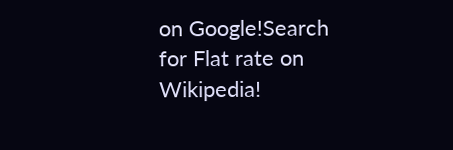on Google!Search for Flat rate on Wikipedia!